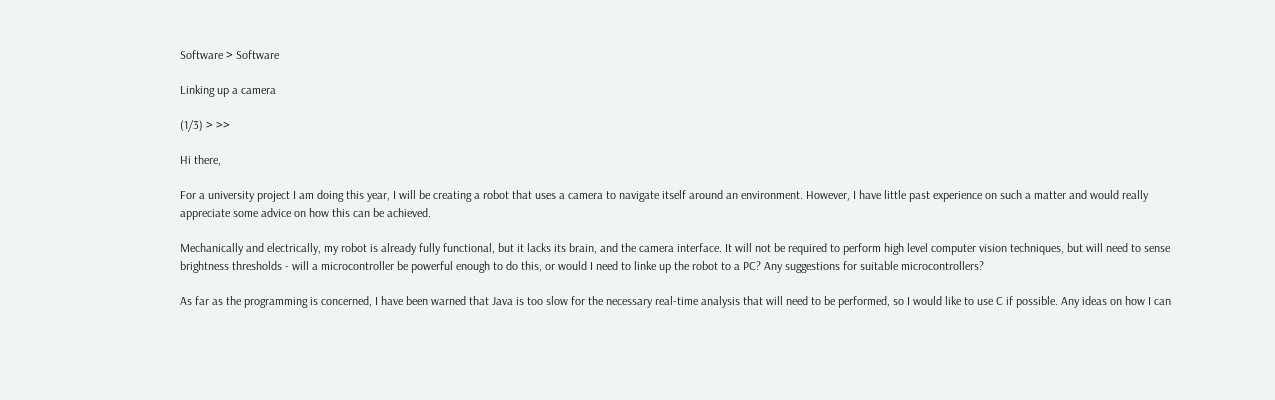Software > Software

Linking up a camera

(1/3) > >>

Hi there,

For a university project I am doing this year, I will be creating a robot that uses a camera to navigate itself around an environment. However, I have little past experience on such a matter and would really appreciate some advice on how this can be achieved.

Mechanically and electrically, my robot is already fully functional, but it lacks its brain, and the camera interface. It will not be required to perform high level computer vision techniques, but will need to sense brightness thresholds - will a microcontroller be powerful enough to do this, or would I need to linke up the robot to a PC? Any suggestions for suitable microcontrollers?

As far as the programming is concerned, I have been warned that Java is too slow for the necessary real-time analysis that will need to be performed, so I would like to use C if possible. Any ideas on how I can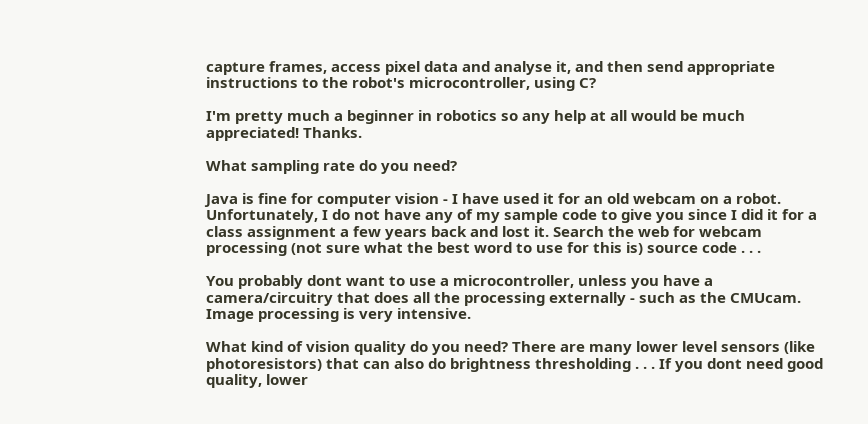capture frames, access pixel data and analyse it, and then send appropriate instructions to the robot's microcontroller, using C?

I'm pretty much a beginner in robotics so any help at all would be much appreciated! Thanks.

What sampling rate do you need?

Java is fine for computer vision - I have used it for an old webcam on a robot. Unfortunately, I do not have any of my sample code to give you since I did it for a class assignment a few years back and lost it. Search the web for webcam processing (not sure what the best word to use for this is) source code . . .

You probably dont want to use a microcontroller, unless you have a camera/circuitry that does all the processing externally - such as the CMUcam. Image processing is very intensive.

What kind of vision quality do you need? There are many lower level sensors (like photoresistors) that can also do brightness thresholding . . . If you dont need good quality, lower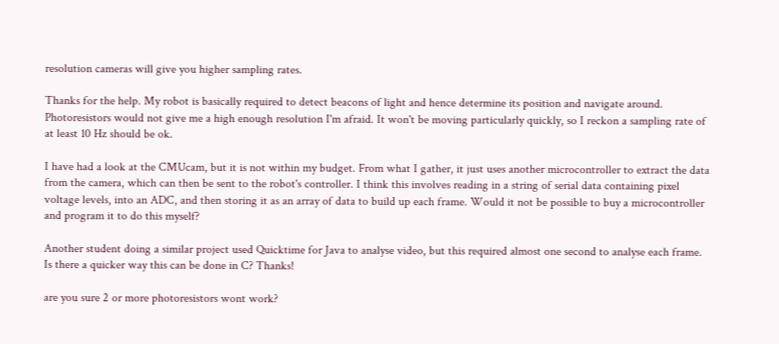resolution cameras will give you higher sampling rates.

Thanks for the help. My robot is basically required to detect beacons of light and hence determine its position and navigate around. Photoresistors would not give me a high enough resolution I'm afraid. It won't be moving particularly quickly, so I reckon a sampling rate of at least 10 Hz should be ok.

I have had a look at the CMUcam, but it is not within my budget. From what I gather, it just uses another microcontroller to extract the data from the camera, which can then be sent to the robot's controller. I think this involves reading in a string of serial data containing pixel voltage levels, into an ADC, and then storing it as an array of data to build up each frame. Would it not be possible to buy a microcontroller and program it to do this myself?

Another student doing a similar project used Quicktime for Java to analyse video, but this required almost one second to analyse each frame. Is there a quicker way this can be done in C? Thanks!

are you sure 2 or more photoresistors wont work?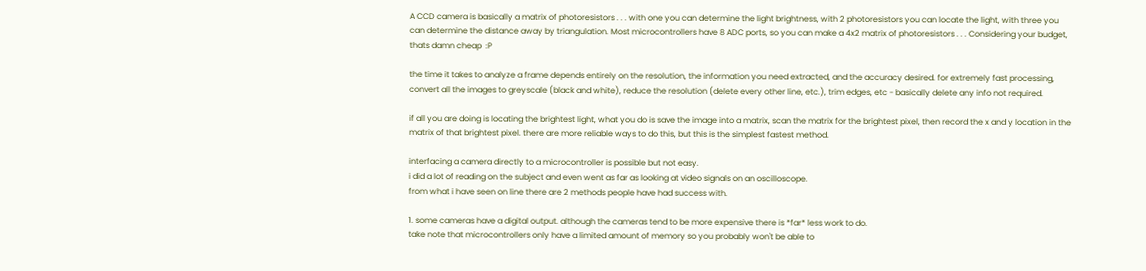A CCD camera is basically a matrix of photoresistors . . . with one you can determine the light brightness, with 2 photoresistors you can locate the light, with three you can determine the distance away by triangulation. Most microcontrollers have 8 ADC ports, so you can make a 4x2 matrix of photoresistors . . . Considering your budget, thats damn cheap  :P

the time it takes to analyze a frame depends entirely on the resolution, the information you need extracted, and the accuracy desired. for extremely fast processing, convert all the images to greyscale (black and white), reduce the resolution (delete every other line, etc.), trim edges, etc - basically delete any info not required.

if all you are doing is locating the brightest light, what you do is save the image into a matrix, scan the matrix for the brightest pixel, then record the x and y location in the matrix of that brightest pixel. there are more reliable ways to do this, but this is the simplest fastest method.

interfacing a camera directly to a microcontroller is possible but not easy.
i did a lot of reading on the subject and even went as far as looking at video signals on an oscilloscope.
from what i have seen on line there are 2 methods people have had success with.

1. some cameras have a digital output. although the cameras tend to be more expensive there is *far* less work to do.
take note that microcontrollers only have a limited amount of memory so you probably won't be able to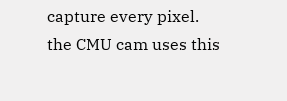capture every pixel.
the CMU cam uses this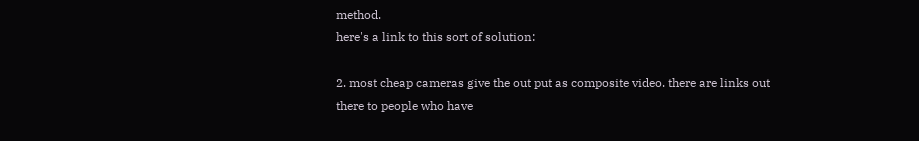method.
here's a link to this sort of solution:

2. most cheap cameras give the out put as composite video. there are links out there to people who have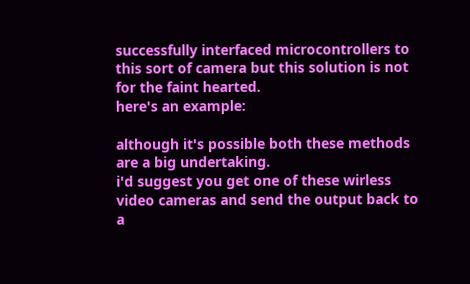successfully interfaced microcontrollers to this sort of camera but this solution is not for the faint hearted.
here's an example:

although it's possible both these methods are a big undertaking.
i'd suggest you get one of these wirless video cameras and send the output back to a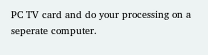PC TV card and do your processing on a seperate computer.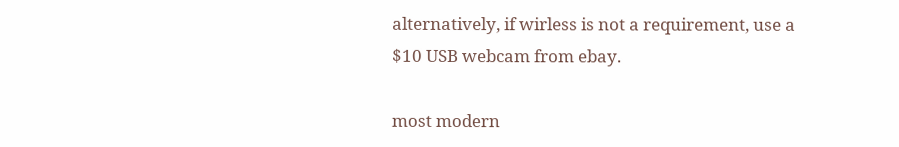alternatively, if wirless is not a requirement, use a $10 USB webcam from ebay.

most modern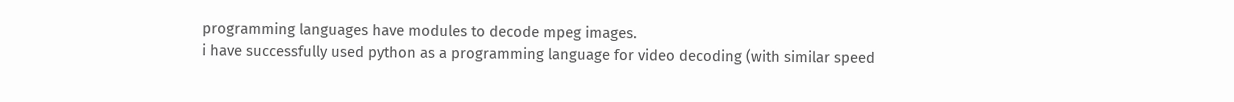programming languages have modules to decode mpeg images.
i have successfully used python as a programming language for video decoding (with similar speed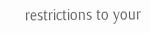restrictions to your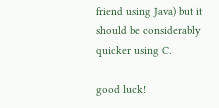friend using Java) but it should be considerably quicker using C.

good luck!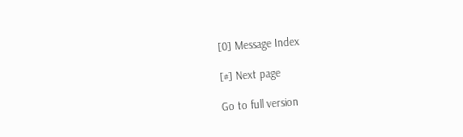[0] Message Index

[#] Next page

Go to full version